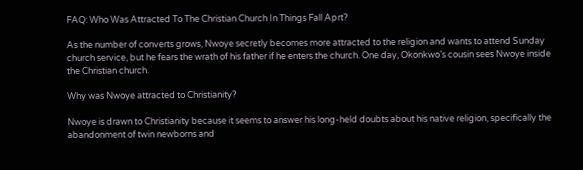FAQ: Who Was Attracted To The Christian Church In Things Fall Aprt?

As the number of converts grows, Nwoye secretly becomes more attracted to the religion and wants to attend Sunday church service, but he fears the wrath of his father if he enters the church. One day, Okonkwo’s cousin sees Nwoye inside the Christian church.

Why was Nwoye attracted to Christianity?

Nwoye is drawn to Christianity because it seems to answer his long-held doubts about his native religion, specifically the abandonment of twin newborns and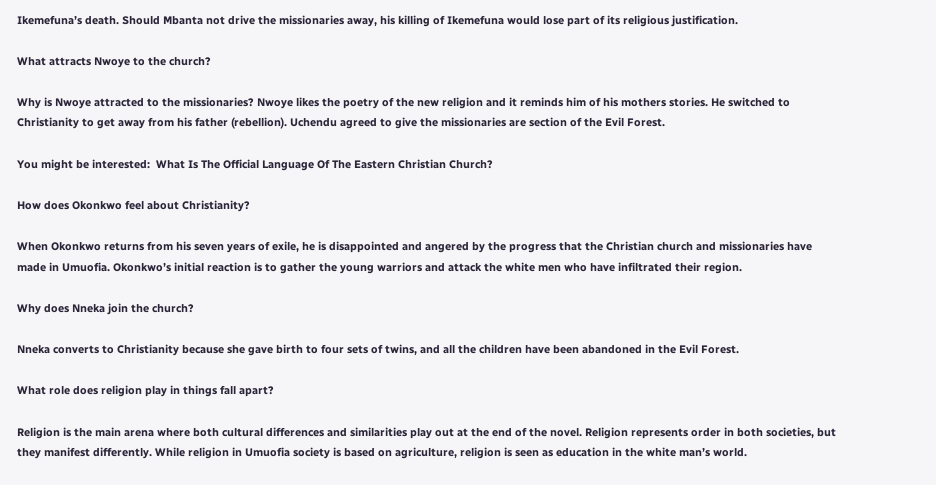Ikemefuna’s death. Should Mbanta not drive the missionaries away, his killing of Ikemefuna would lose part of its religious justification.

What attracts Nwoye to the church?

Why is Nwoye attracted to the missionaries? Nwoye likes the poetry of the new religion and it reminds him of his mothers stories. He switched to Christianity to get away from his father (rebellion). Uchendu agreed to give the missionaries are section of the Evil Forest.

You might be interested:  What Is The Official Language Of The Eastern Christian Church?

How does Okonkwo feel about Christianity?

When Okonkwo returns from his seven years of exile, he is disappointed and angered by the progress that the Christian church and missionaries have made in Umuofia. Okonkwo’s initial reaction is to gather the young warriors and attack the white men who have infiltrated their region.

Why does Nneka join the church?

Nneka converts to Christianity because she gave birth to four sets of twins, and all the children have been abandoned in the Evil Forest.

What role does religion play in things fall apart?

Religion is the main arena where both cultural differences and similarities play out at the end of the novel. Religion represents order in both societies, but they manifest differently. While religion in Umuofia society is based on agriculture, religion is seen as education in the white man’s world.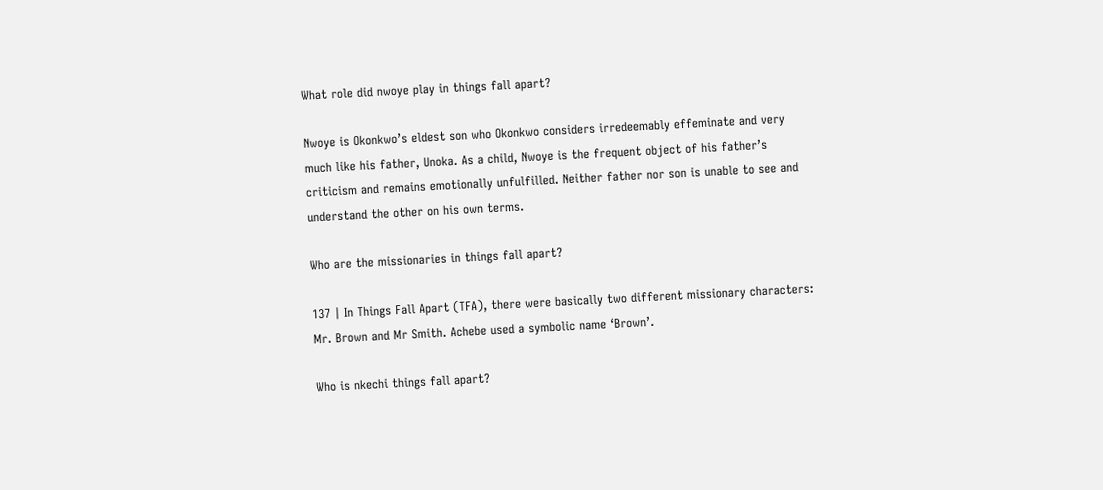What role did nwoye play in things fall apart?

Nwoye is Okonkwo’s eldest son who Okonkwo considers irredeemably effeminate and very much like his father, Unoka. As a child, Nwoye is the frequent object of his father’s criticism and remains emotionally unfulfilled. Neither father nor son is unable to see and understand the other on his own terms.

Who are the missionaries in things fall apart?

137 | In Things Fall Apart (TFA), there were basically two different missionary characters: Mr. Brown and Mr Smith. Achebe used a symbolic name ‘Brown’.

Who is nkechi things fall apart?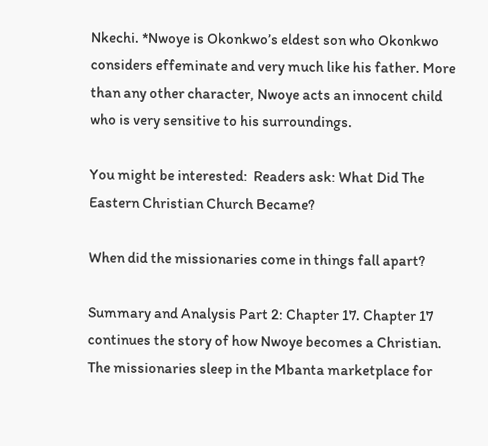Nkechi. *Nwoye is Okonkwo’s eldest son who Okonkwo considers effeminate and very much like his father. More than any other character, Nwoye acts an innocent child who is very sensitive to his surroundings.

You might be interested:  Readers ask: What Did The Eastern Christian Church Became?

When did the missionaries come in things fall apart?

Summary and Analysis Part 2: Chapter 17. Chapter 17 continues the story of how Nwoye becomes a Christian. The missionaries sleep in the Mbanta marketplace for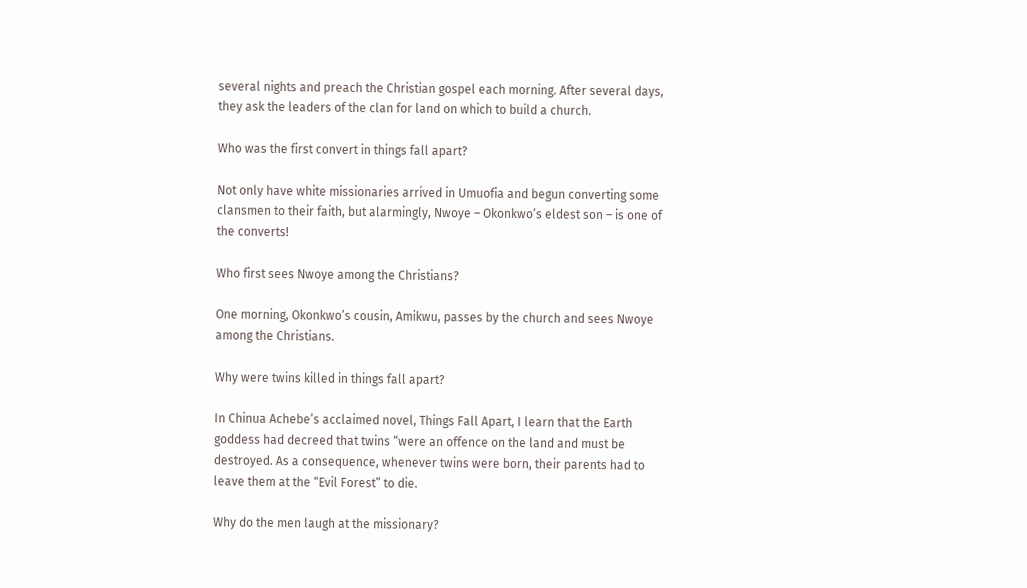several nights and preach the Christian gospel each morning. After several days, they ask the leaders of the clan for land on which to build a church.

Who was the first convert in things fall apart?

Not only have white missionaries arrived in Umuofia and begun converting some clansmen to their faith, but alarmingly, Nwoye – Okonkwo’s eldest son – is one of the converts!

Who first sees Nwoye among the Christians?

One morning, Okonkwo’s cousin, Amikwu, passes by the church and sees Nwoye among the Christians.

Why were twins killed in things fall apart?

In Chinua Achebe’s acclaimed novel, Things Fall Apart, I learn that the Earth goddess had decreed that twins “were an offence on the land and must be destroyed. As a consequence, whenever twins were born, their parents had to leave them at the “Evil Forest” to die.

Why do the men laugh at the missionary?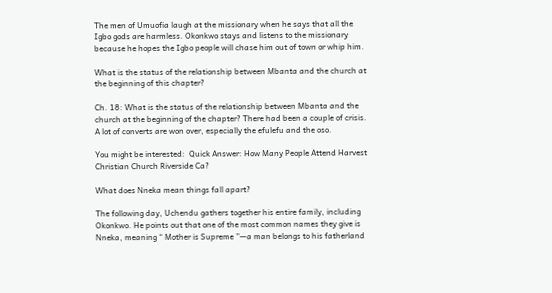The men of Umuofia laugh at the missionary when he says that all the Igbo gods are harmless. Okonkwo stays and listens to the missionary because he hopes the Igbo people will chase him out of town or whip him.

What is the status of the relationship between Mbanta and the church at the beginning of this chapter?

Ch. 18: What is the status of the relationship between Mbanta and the church at the beginning of the chapter? There had been a couple of crisis. A lot of converts are won over, especially the efulefu and the oso.

You might be interested:  Quick Answer: How Many People Attend Harvest Christian Church Riverside Ca?

What does Nneka mean things fall apart?

The following day, Uchendu gathers together his entire family, including Okonkwo. He points out that one of the most common names they give is Nneka, meaning “ Mother is Supreme ”—a man belongs to his fatherland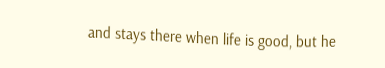and stays there when life is good, but he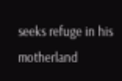seeks refuge in his motherland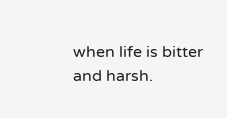when life is bitter and harsh.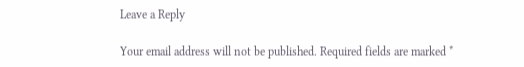Leave a Reply

Your email address will not be published. Required fields are marked *